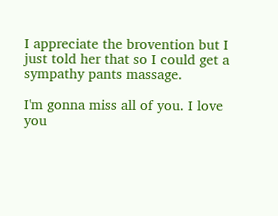I appreciate the brovention but I just told her that so I could get a sympathy pants massage.

I'm gonna miss all of you. I love you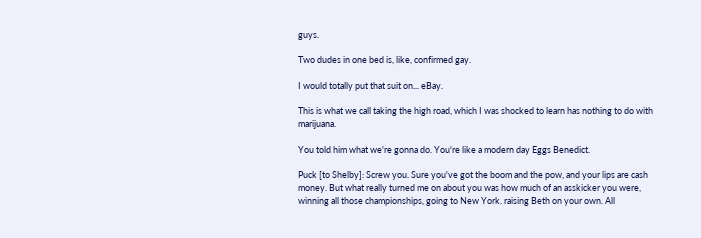guys.

Two dudes in one bed is, like, confirmed gay.

I would totally put that suit on... eBay.

This is what we call taking the high road, which I was shocked to learn has nothing to do with marijuana.

You told him what we're gonna do. You're like a modern day Eggs Benedict.

Puck [to Shelby]: Screw you. Sure you've got the boom and the pow, and your lips are cash money. But what really turned me on about you was how much of an asskicker you were, winning all those championships, going to New York. raising Beth on your own. All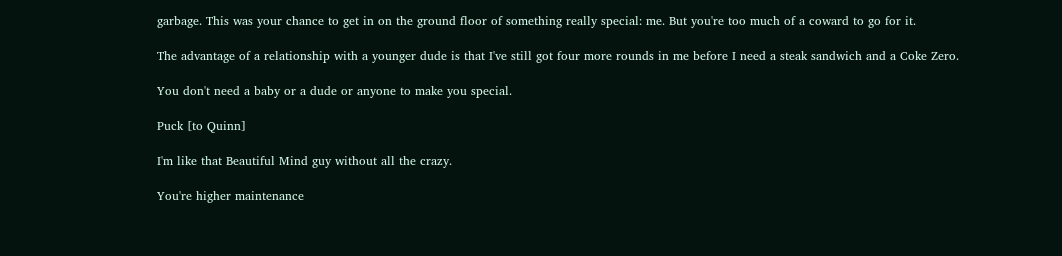garbage. This was your chance to get in on the ground floor of something really special: me. But you're too much of a coward to go for it.

The advantage of a relationship with a younger dude is that I've still got four more rounds in me before I need a steak sandwich and a Coke Zero.

You don't need a baby or a dude or anyone to make you special.

Puck [to Quinn]

I'm like that Beautiful Mind guy without all the crazy.

You're higher maintenance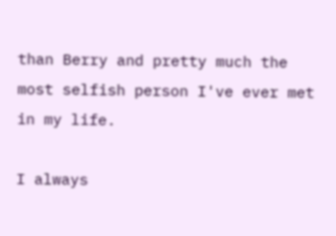than Berry and pretty much the most selfish person I've ever met in my life.

I always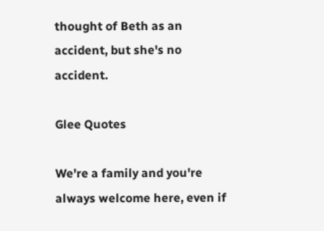thought of Beth as an accident, but she's no accident.

Glee Quotes

We're a family and you're always welcome here, even if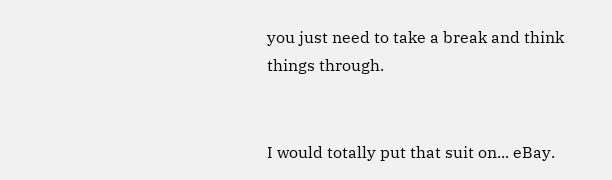you just need to take a break and think things through.


I would totally put that suit on... eBay.